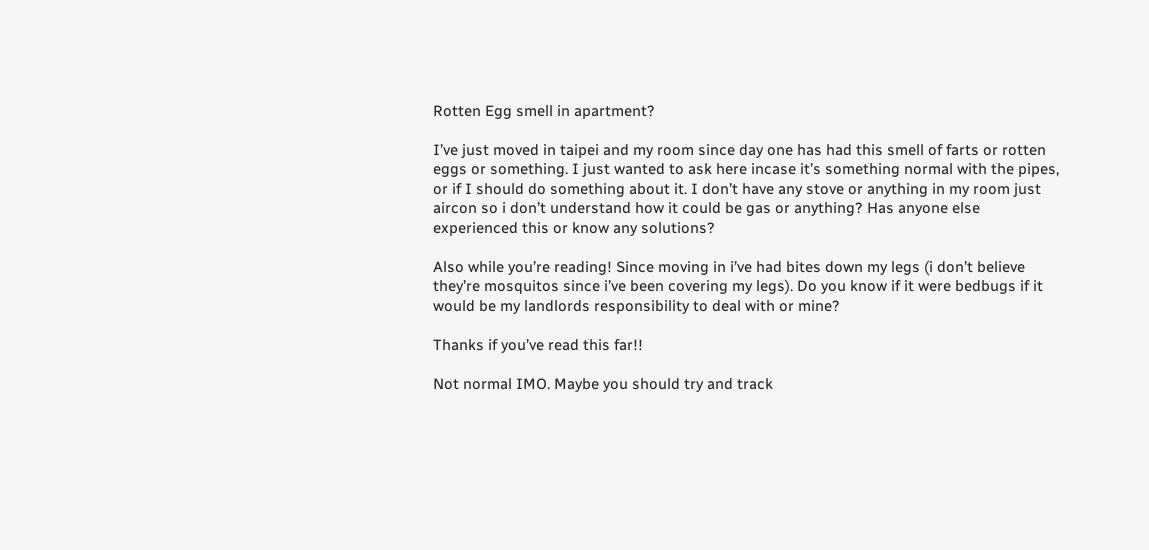Rotten Egg smell in apartment?

I’ve just moved in taipei and my room since day one has had this smell of farts or rotten eggs or something. I just wanted to ask here incase it’s something normal with the pipes, or if I should do something about it. I don’t have any stove or anything in my room just aircon so i don’t understand how it could be gas or anything? Has anyone else experienced this or know any solutions?

Also while you’re reading! Since moving in i’ve had bites down my legs (i don’t believe they’re mosquitos since i’ve been covering my legs). Do you know if it were bedbugs if it would be my landlords responsibility to deal with or mine?

Thanks if you’ve read this far!!

Not normal IMO. Maybe you should try and track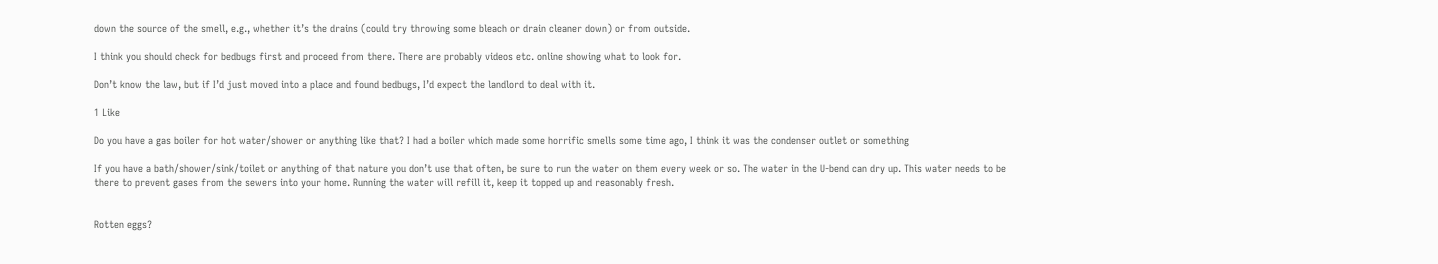down the source of the smell, e.g., whether it’s the drains (could try throwing some bleach or drain cleaner down) or from outside.

I think you should check for bedbugs first and proceed from there. There are probably videos etc. online showing what to look for.

Don’t know the law, but if I’d just moved into a place and found bedbugs, I’d expect the landlord to deal with it.

1 Like

Do you have a gas boiler for hot water/shower or anything like that? I had a boiler which made some horrific smells some time ago, I think it was the condenser outlet or something

If you have a bath/shower/sink/toilet or anything of that nature you don’t use that often, be sure to run the water on them every week or so. The water in the U-bend can dry up. This water needs to be there to prevent gases from the sewers into your home. Running the water will refill it, keep it topped up and reasonably fresh.


Rotten eggs?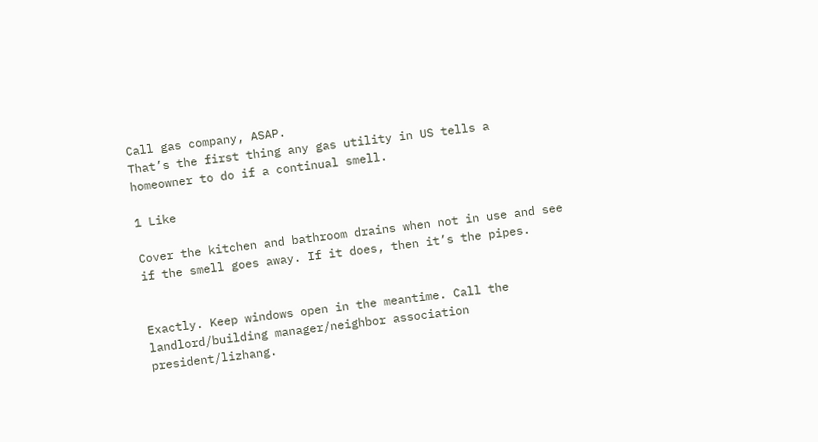Call gas company, ASAP.
That’s the first thing any gas utility in US tells a homeowner to do if a continual smell.

1 Like

Cover the kitchen and bathroom drains when not in use and see if the smell goes away. If it does, then it’s the pipes.


Exactly. Keep windows open in the meantime. Call the landlord/building manager/neighbor association president/lizhang.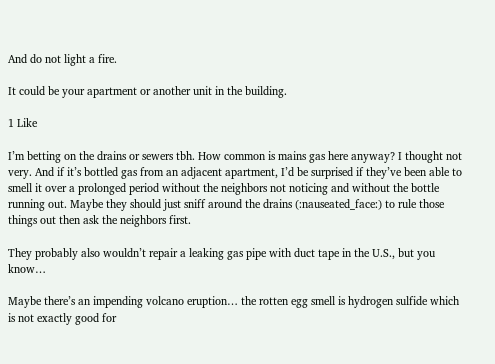And do not light a fire.

It could be your apartment or another unit in the building.

1 Like

I’m betting on the drains or sewers tbh. How common is mains gas here anyway? I thought not very. And if it’s bottled gas from an adjacent apartment, I’d be surprised if they’ve been able to smell it over a prolonged period without the neighbors not noticing and without the bottle running out. Maybe they should just sniff around the drains (:nauseated_face:) to rule those things out then ask the neighbors first.

They probably also wouldn’t repair a leaking gas pipe with duct tape in the U.S., but you know…

Maybe there’s an impending volcano eruption… the rotten egg smell is hydrogen sulfide which is not exactly good for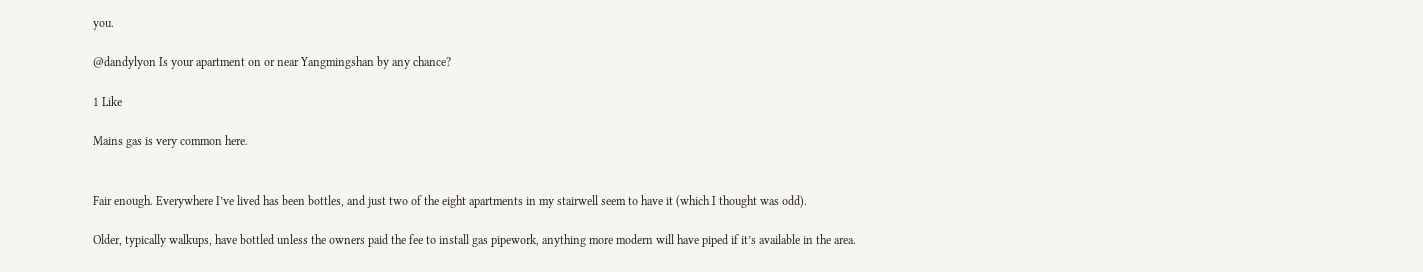you.

@dandylyon Is your apartment on or near Yangmingshan by any chance?

1 Like

Mains gas is very common here.


Fair enough. Everywhere I’ve lived has been bottles, and just two of the eight apartments in my stairwell seem to have it (which I thought was odd).

Older, typically walkups, have bottled unless the owners paid the fee to install gas pipework, anything more modern will have piped if it’s available in the area.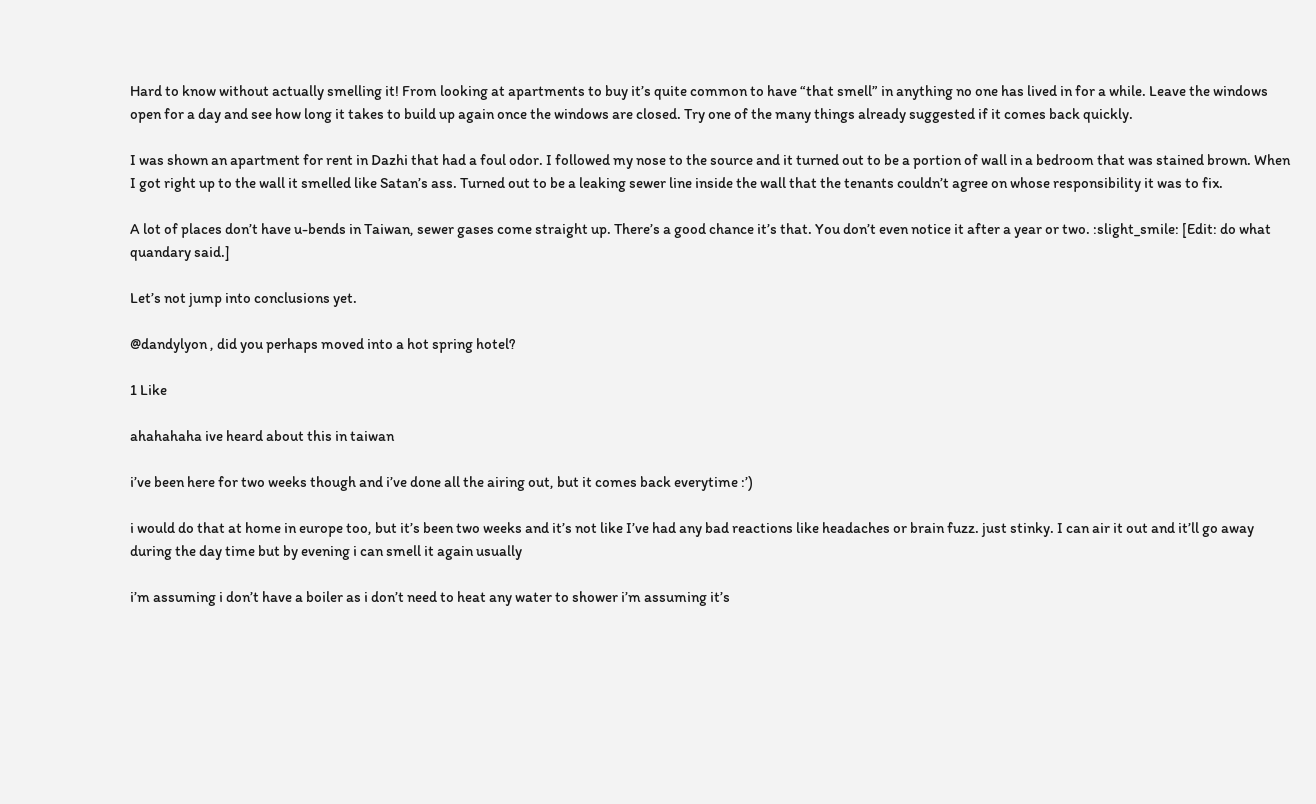Hard to know without actually smelling it! From looking at apartments to buy it’s quite common to have “that smell” in anything no one has lived in for a while. Leave the windows open for a day and see how long it takes to build up again once the windows are closed. Try one of the many things already suggested if it comes back quickly.

I was shown an apartment for rent in Dazhi that had a foul odor. I followed my nose to the source and it turned out to be a portion of wall in a bedroom that was stained brown. When I got right up to the wall it smelled like Satan’s ass. Turned out to be a leaking sewer line inside the wall that the tenants couldn’t agree on whose responsibility it was to fix.

A lot of places don’t have u-bends in Taiwan, sewer gases come straight up. There’s a good chance it’s that. You don’t even notice it after a year or two. :slight_smile: [Edit: do what quandary said.]

Let’s not jump into conclusions yet.

@dandylyon , did you perhaps moved into a hot spring hotel?

1 Like

ahahahaha ive heard about this in taiwan

i’ve been here for two weeks though and i’ve done all the airing out, but it comes back everytime :’)

i would do that at home in europe too, but it’s been two weeks and it’s not like I’ve had any bad reactions like headaches or brain fuzz. just stinky. I can air it out and it’ll go away during the day time but by evening i can smell it again usually

i’m assuming i don’t have a boiler as i don’t need to heat any water to shower i’m assuming it’s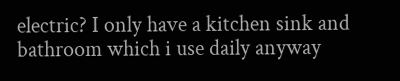electric? I only have a kitchen sink and bathroom which i use daily anyway